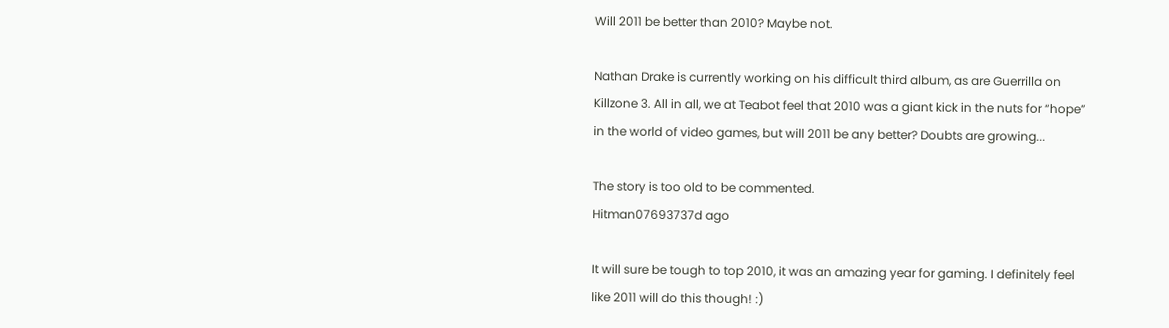Will 2011 be better than 2010? Maybe not.

Nathan Drake is currently working on his difficult third album, as are Guerrilla on Killzone 3. All in all, we at Teabot feel that 2010 was a giant kick in the nuts for “hope” in the world of video games, but will 2011 be any better? Doubts are growing...

The story is too old to be commented.
Hitman07693737d ago

It will sure be tough to top 2010, it was an amazing year for gaming. I definitely feel like 2011 will do this though! :)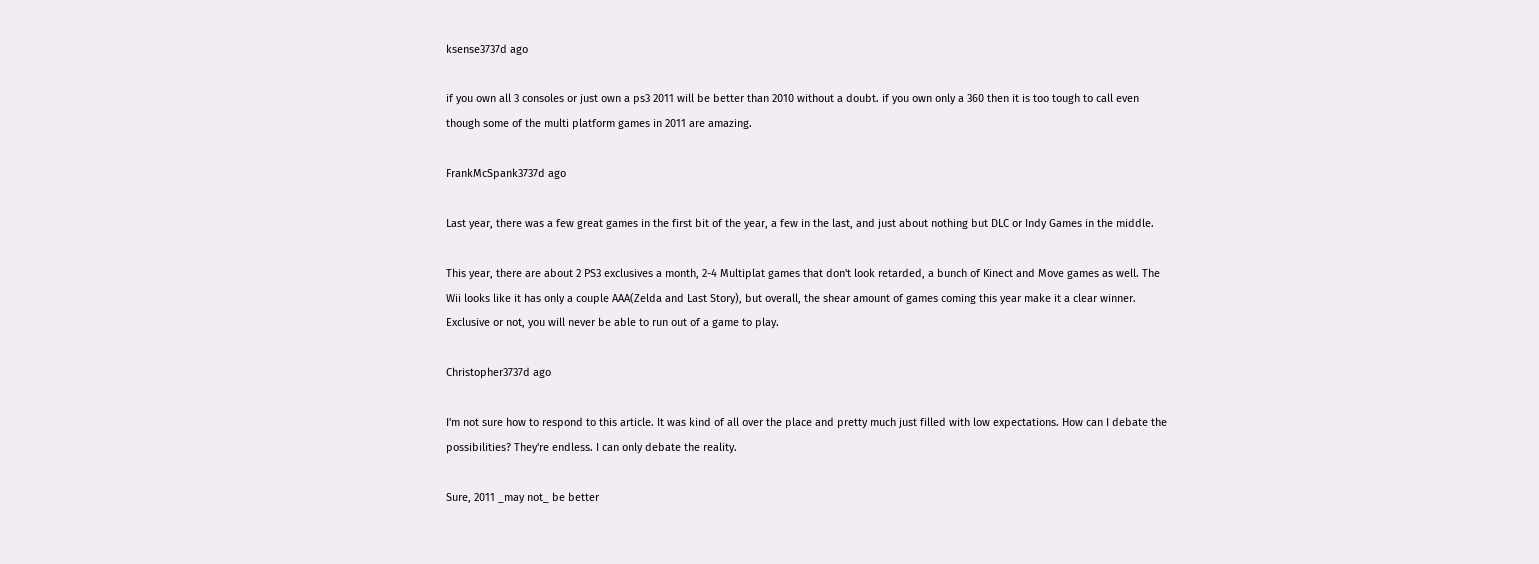ksense3737d ago

if you own all 3 consoles or just own a ps3 2011 will be better than 2010 without a doubt. if you own only a 360 then it is too tough to call even though some of the multi platform games in 2011 are amazing.

FrankMcSpank3737d ago

Last year, there was a few great games in the first bit of the year, a few in the last, and just about nothing but DLC or Indy Games in the middle.

This year, there are about 2 PS3 exclusives a month, 2-4 Multiplat games that don't look retarded, a bunch of Kinect and Move games as well. The Wii looks like it has only a couple AAA(Zelda and Last Story), but overall, the shear amount of games coming this year make it a clear winner. Exclusive or not, you will never be able to run out of a game to play.

Christopher3737d ago

I'm not sure how to respond to this article. It was kind of all over the place and pretty much just filled with low expectations. How can I debate the possibilities? They're endless. I can only debate the reality.

Sure, 2011 _may not_ be better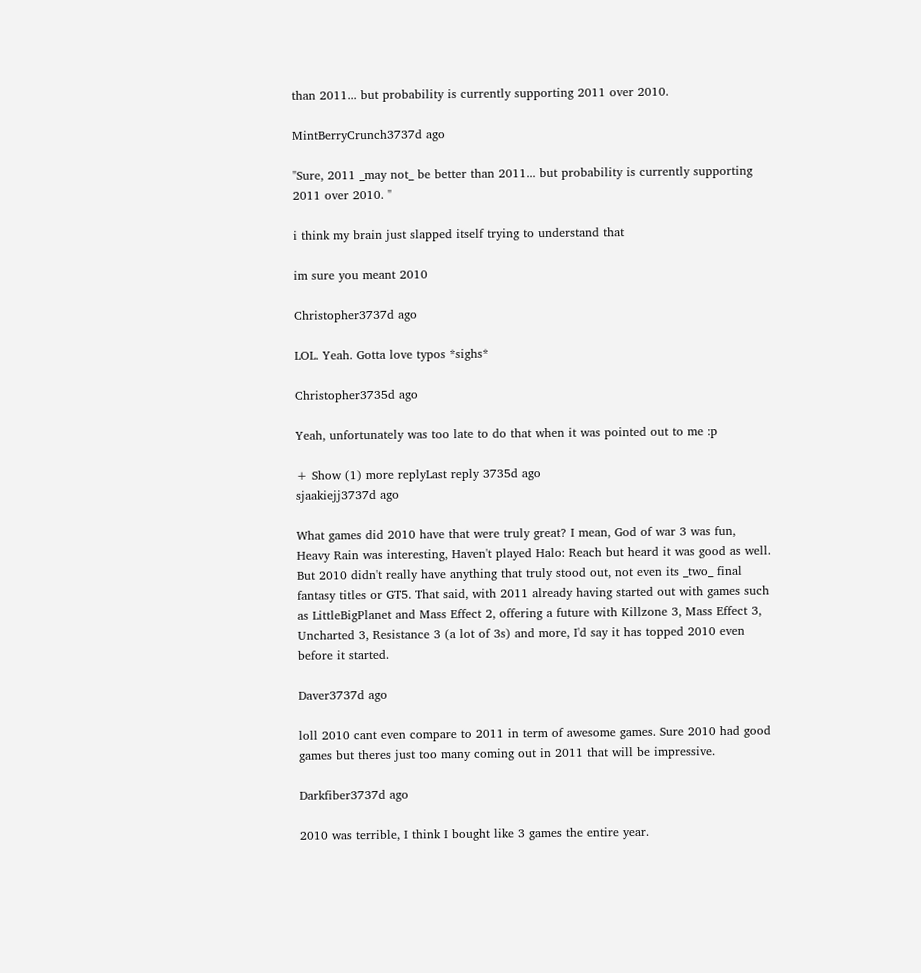than 2011... but probability is currently supporting 2011 over 2010.

MintBerryCrunch3737d ago

"Sure, 2011 _may not_ be better than 2011... but probability is currently supporting 2011 over 2010. "

i think my brain just slapped itself trying to understand that

im sure you meant 2010

Christopher3737d ago

LOL. Yeah. Gotta love typos *sighs*

Christopher3735d ago

Yeah, unfortunately was too late to do that when it was pointed out to me :p

+ Show (1) more replyLast reply 3735d ago
sjaakiejj3737d ago

What games did 2010 have that were truly great? I mean, God of war 3 was fun, Heavy Rain was interesting, Haven't played Halo: Reach but heard it was good as well. But 2010 didn't really have anything that truly stood out, not even its _two_ final fantasy titles or GT5. That said, with 2011 already having started out with games such as LittleBigPlanet and Mass Effect 2, offering a future with Killzone 3, Mass Effect 3, Uncharted 3, Resistance 3 (a lot of 3s) and more, I'd say it has topped 2010 even before it started.

Daver3737d ago

loll 2010 cant even compare to 2011 in term of awesome games. Sure 2010 had good games but theres just too many coming out in 2011 that will be impressive.

Darkfiber3737d ago

2010 was terrible, I think I bought like 3 games the entire year.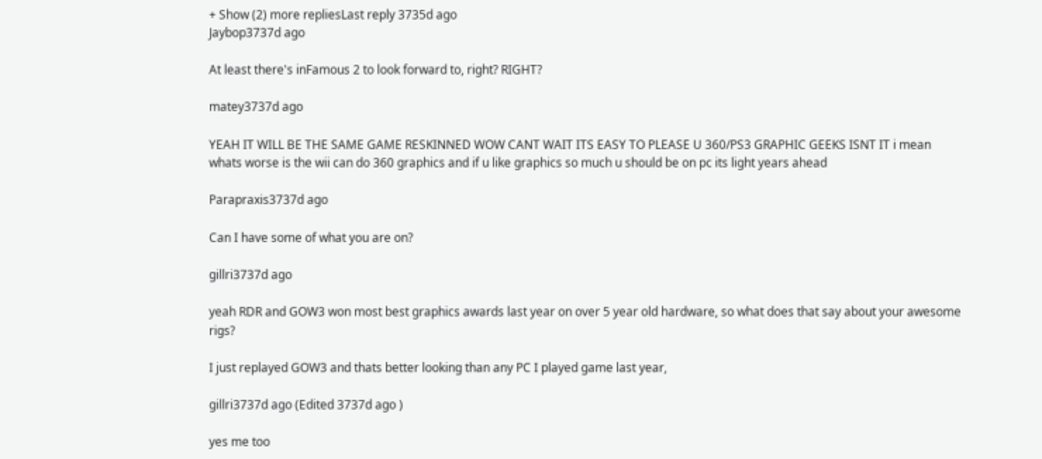+ Show (2) more repliesLast reply 3735d ago
Jaybop3737d ago

At least there's inFamous 2 to look forward to, right? RIGHT?

matey3737d ago

YEAH IT WILL BE THE SAME GAME RESKINNED WOW CANT WAIT ITS EASY TO PLEASE U 360/PS3 GRAPHIC GEEKS ISNT IT i mean whats worse is the wii can do 360 graphics and if u like graphics so much u should be on pc its light years ahead

Parapraxis3737d ago

Can I have some of what you are on?

gillri3737d ago

yeah RDR and GOW3 won most best graphics awards last year on over 5 year old hardware, so what does that say about your awesome rigs?

I just replayed GOW3 and thats better looking than any PC I played game last year,

gillri3737d ago (Edited 3737d ago )

yes me too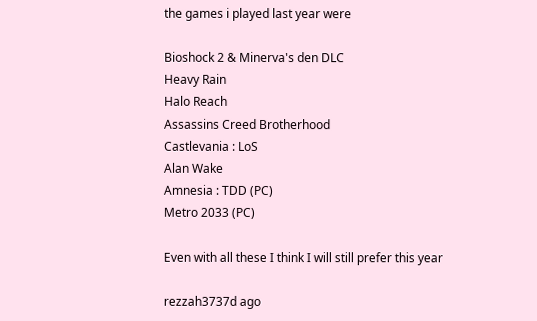the games i played last year were

Bioshock 2 & Minerva's den DLC
Heavy Rain
Halo Reach
Assassins Creed Brotherhood
Castlevania : LoS
Alan Wake
Amnesia : TDD (PC)
Metro 2033 (PC)

Even with all these I think I will still prefer this year

rezzah3737d ago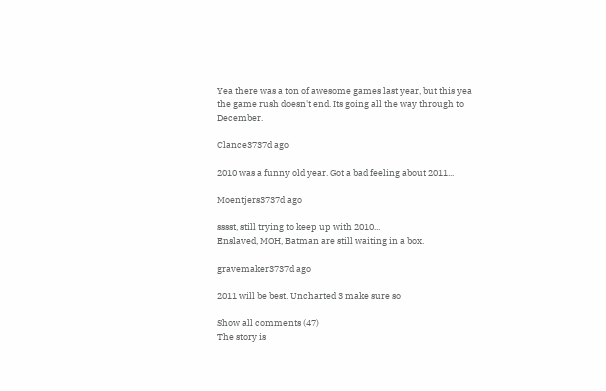Yea there was a ton of awesome games last year, but this yea the game rush doesn't end. Its going all the way through to December.

Clance3737d ago

2010 was a funny old year. Got a bad feeling about 2011...

Moentjers3737d ago

sssst, still trying to keep up with 2010...
Enslaved, MOH, Batman are still waiting in a box.

gravemaker3737d ago

2011 will be best. Uncharted 3 make sure so

Show all comments (47)
The story is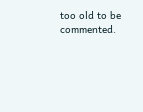too old to be commented.